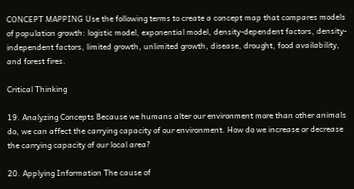CONCEPT MAPPING Use the following terms to create a concept map that compares models of population growth: logistic model, exponential model, density-dependent factors, density-independent factors, limited growth, unlimited growth, disease, drought, food availability, and forest fires.

Critical Thinking

19. Analyzing Concepts Because we humans alter our environment more than other animals do, we can affect the carrying capacity of our environment. How do we increase or decrease the carrying capacity of our local area?

20. Applying Information The cause of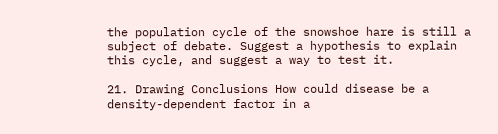the population cycle of the snowshoe hare is still a subject of debate. Suggest a hypothesis to explain this cycle, and suggest a way to test it.

21. Drawing Conclusions How could disease be a density-dependent factor in a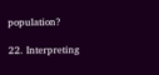population?

22. Interpreting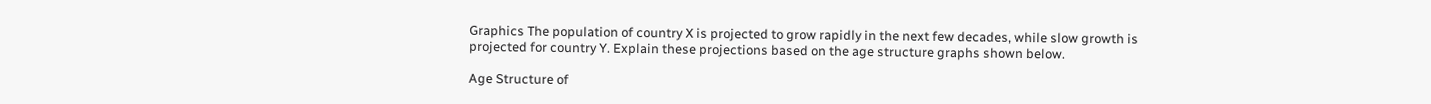Graphics The population of country X is projected to grow rapidly in the next few decades, while slow growth is projected for country Y. Explain these projections based on the age structure graphs shown below.

Age Structure of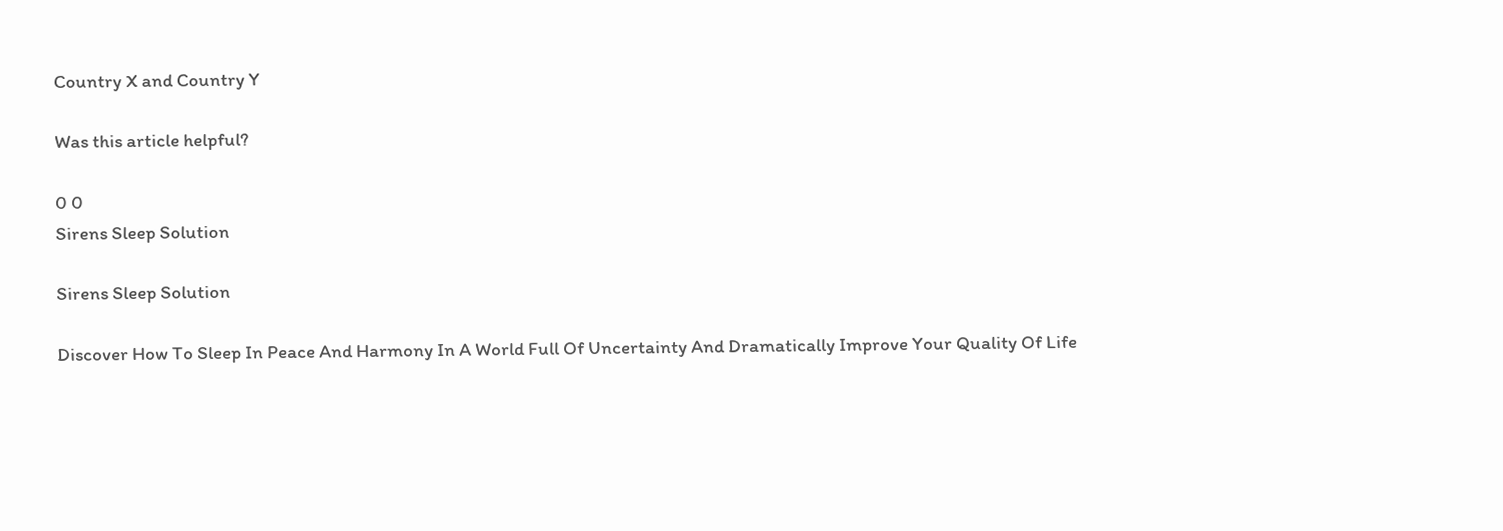Country X and Country Y

Was this article helpful?

0 0
Sirens Sleep Solution

Sirens Sleep Solution

Discover How To Sleep In Peace And Harmony In A World Full Of Uncertainty And Dramatically Improve Your Quality Of Life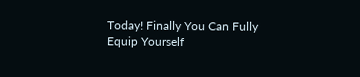Today! Finally You Can Fully Equip Yourself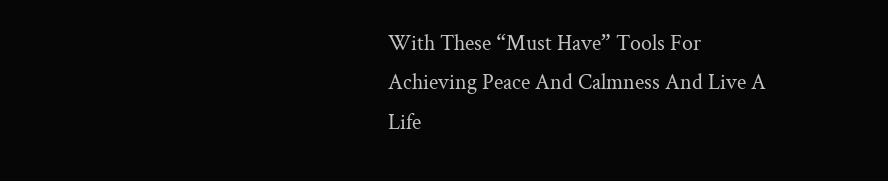With These “Must Have” Tools For Achieving Peace And Calmness And Live A Life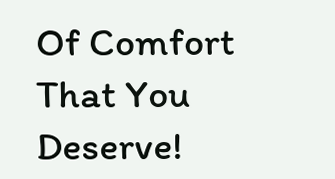Of Comfort That You Deserve!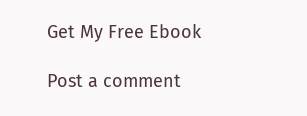Get My Free Ebook

Post a comment